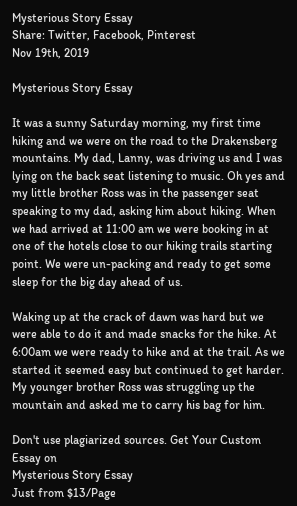Mysterious Story Essay
Share: Twitter, Facebook, Pinterest
Nov 19th, 2019

Mysterious Story Essay

It was a sunny Saturday morning, my first time hiking and we were on the road to the Drakensberg mountains. My dad, Lanny, was driving us and I was lying on the back seat listening to music. Oh yes and my little brother Ross was in the passenger seat speaking to my dad, asking him about hiking. When we had arrived at 11:00 am we were booking in at one of the hotels close to our hiking trails starting point. We were un-packing and ready to get some sleep for the big day ahead of us.

Waking up at the crack of dawn was hard but we were able to do it and made snacks for the hike. At 6:00am we were ready to hike and at the trail. As we started it seemed easy but continued to get harder. My younger brother Ross was struggling up the mountain and asked me to carry his bag for him.

Don't use plagiarized sources. Get Your Custom Essay on
Mysterious Story Essay
Just from $13/Page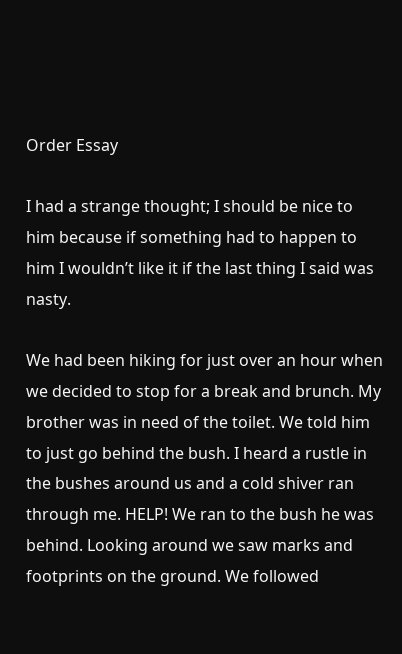Order Essay

I had a strange thought; I should be nice to him because if something had to happen to him I wouldn’t like it if the last thing I said was nasty.

We had been hiking for just over an hour when we decided to stop for a break and brunch. My brother was in need of the toilet. We told him to just go behind the bush. I heard a rustle in the bushes around us and a cold shiver ran through me. HELP! We ran to the bush he was behind. Looking around we saw marks and footprints on the ground. We followed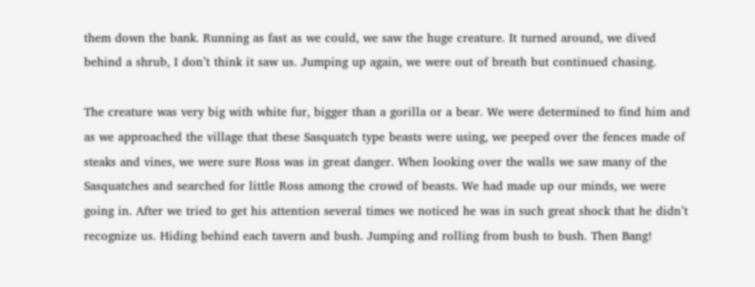them down the bank. Running as fast as we could, we saw the huge creature. It turned around, we dived behind a shrub, I don’t think it saw us. Jumping up again, we were out of breath but continued chasing.

The creature was very big with white fur, bigger than a gorilla or a bear. We were determined to find him and as we approached the village that these Sasquatch type beasts were using, we peeped over the fences made of steaks and vines, we were sure Ross was in great danger. When looking over the walls we saw many of the Sasquatches and searched for little Ross among the crowd of beasts. We had made up our minds, we were going in. After we tried to get his attention several times we noticed he was in such great shock that he didn’t recognize us. Hiding behind each tavern and bush. Jumping and rolling from bush to bush. Then Bang!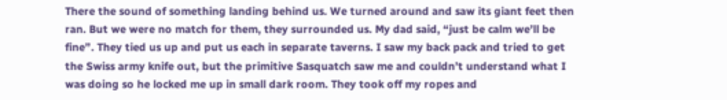There the sound of something landing behind us. We turned around and saw its giant feet then ran. But we were no match for them, they surrounded us. My dad said, “just be calm we’ll be fine”. They tied us up and put us each in separate taverns. I saw my back pack and tried to get the Swiss army knife out, but the primitive Sasquatch saw me and couldn’t understand what I was doing so he locked me up in small dark room. They took off my ropes and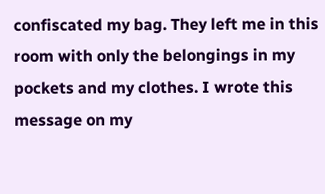confiscated my bag. They left me in this room with only the belongings in my pockets and my clothes. I wrote this message on my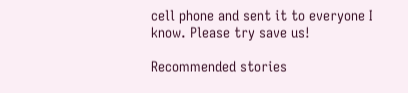cell phone and sent it to everyone I know. Please try save us!

Recommended stories